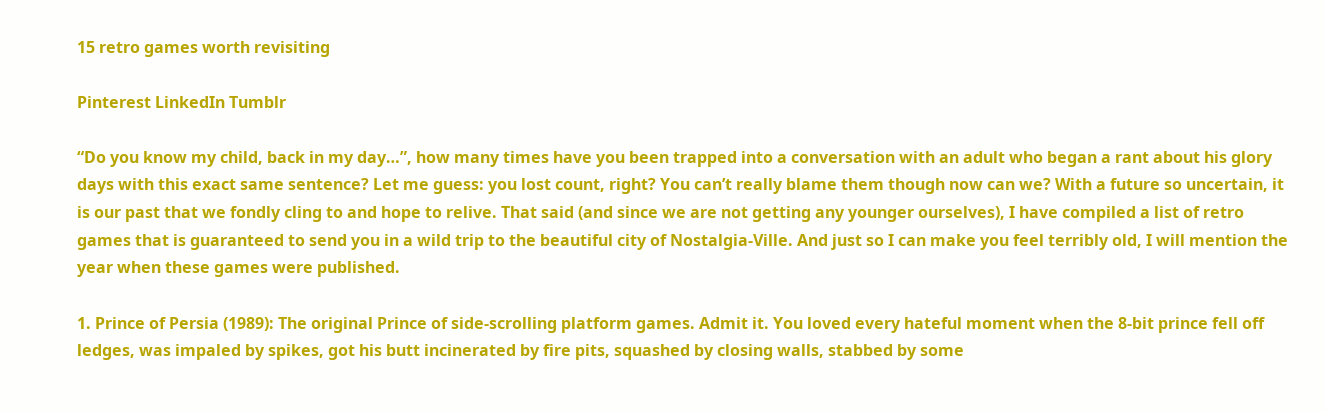15 retro games worth revisiting

Pinterest LinkedIn Tumblr

“Do you know my child, back in my day…”, how many times have you been trapped into a conversation with an adult who began a rant about his glory days with this exact same sentence? Let me guess: you lost count, right? You can’t really blame them though now can we? With a future so uncertain, it is our past that we fondly cling to and hope to relive. That said (and since we are not getting any younger ourselves), I have compiled a list of retro games that is guaranteed to send you in a wild trip to the beautiful city of Nostalgia-Ville. And just so I can make you feel terribly old, I will mention the year when these games were published.

1. Prince of Persia (1989): The original Prince of side-scrolling platform games. Admit it. You loved every hateful moment when the 8-bit prince fell off ledges, was impaled by spikes, got his butt incinerated by fire pits, squashed by closing walls, stabbed by some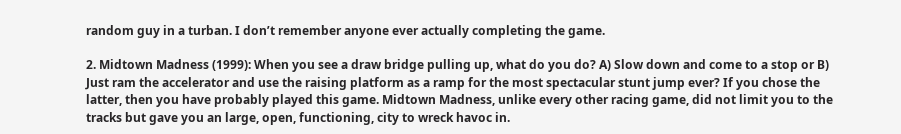random guy in a turban. I don’t remember anyone ever actually completing the game.

2. Midtown Madness (1999): When you see a draw bridge pulling up, what do you do? A) Slow down and come to a stop or B) Just ram the accelerator and use the raising platform as a ramp for the most spectacular stunt jump ever? If you chose the latter, then you have probably played this game. Midtown Madness, unlike every other racing game, did not limit you to the tracks but gave you an large, open, functioning, city to wreck havoc in.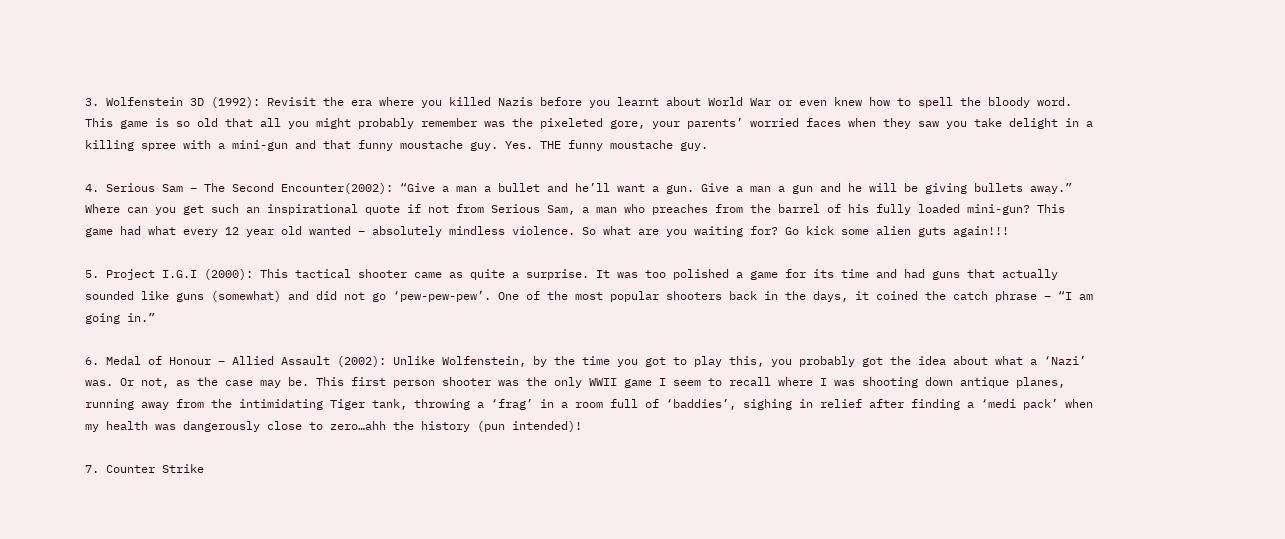3. Wolfenstein 3D (1992): Revisit the era where you killed Nazis before you learnt about World War or even knew how to spell the bloody word. This game is so old that all you might probably remember was the pixeleted gore, your parents’ worried faces when they saw you take delight in a killing spree with a mini-gun and that funny moustache guy. Yes. THE funny moustache guy.

4. Serious Sam – The Second Encounter(2002): “Give a man a bullet and he’ll want a gun. Give a man a gun and he will be giving bullets away.” Where can you get such an inspirational quote if not from Serious Sam, a man who preaches from the barrel of his fully loaded mini-gun? This game had what every 12 year old wanted – absolutely mindless violence. So what are you waiting for? Go kick some alien guts again!!!

5. Project I.G.I (2000): This tactical shooter came as quite a surprise. It was too polished a game for its time and had guns that actually sounded like guns (somewhat) and did not go ‘pew-pew-pew’. One of the most popular shooters back in the days, it coined the catch phrase – “I am going in.”

6. Medal of Honour – Allied Assault (2002): Unlike Wolfenstein, by the time you got to play this, you probably got the idea about what a ‘Nazi’ was. Or not, as the case may be. This first person shooter was the only WWII game I seem to recall where I was shooting down antique planes, running away from the intimidating Tiger tank, throwing a ‘frag’ in a room full of ‘baddies’, sighing in relief after finding a ‘medi pack’ when my health was dangerously close to zero…ahh the history (pun intended)!

7. Counter Strike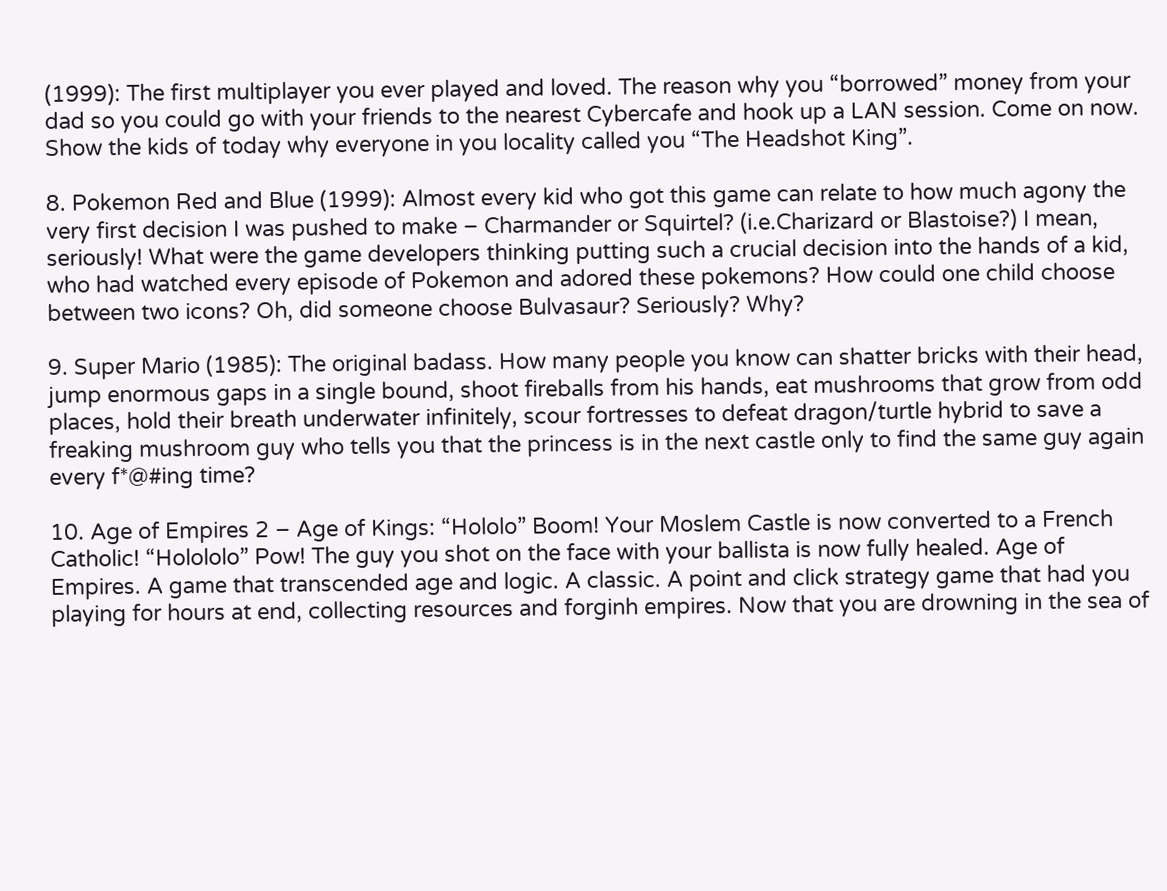(1999): The first multiplayer you ever played and loved. The reason why you “borrowed” money from your dad so you could go with your friends to the nearest Cybercafe and hook up a LAN session. Come on now. Show the kids of today why everyone in you locality called you “The Headshot King”.

8. Pokemon Red and Blue (1999): Almost every kid who got this game can relate to how much agony the very first decision I was pushed to make – Charmander or Squirtel? (i.e.Charizard or Blastoise?) I mean, seriously! What were the game developers thinking putting such a crucial decision into the hands of a kid, who had watched every episode of Pokemon and adored these pokemons? How could one child choose between two icons? Oh, did someone choose Bulvasaur? Seriously? Why?

9. Super Mario (1985): The original badass. How many people you know can shatter bricks with their head, jump enormous gaps in a single bound, shoot fireballs from his hands, eat mushrooms that grow from odd places, hold their breath underwater infinitely, scour fortresses to defeat dragon/turtle hybrid to save a freaking mushroom guy who tells you that the princess is in the next castle only to find the same guy again every f*@#ing time?

10. Age of Empires 2 – Age of Kings: “Hololo” Boom! Your Moslem Castle is now converted to a French Catholic! “Holololo” Pow! The guy you shot on the face with your ballista is now fully healed. Age of Empires. A game that transcended age and logic. A classic. A point and click strategy game that had you playing for hours at end, collecting resources and forginh empires. Now that you are drowning in the sea of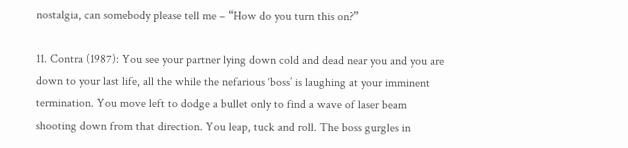nostalgia, can somebody please tell me – “How do you turn this on?”

11. Contra (1987): You see your partner lying down cold and dead near you and you are down to your last life, all the while the nefarious ‘boss’ is laughing at your imminent termination. You move left to dodge a bullet only to find a wave of laser beam shooting down from that direction. You leap, tuck and roll. The boss gurgles in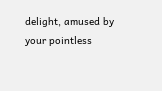delight, amused by your pointless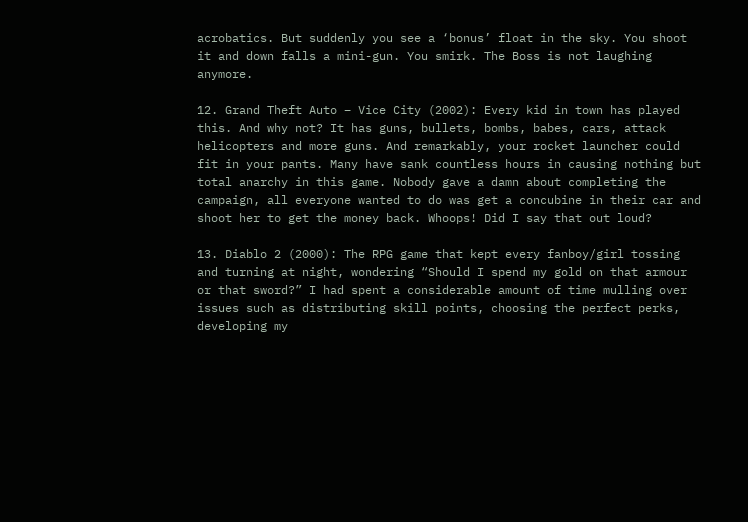acrobatics. But suddenly you see a ‘bonus’ float in the sky. You shoot it and down falls a mini-gun. You smirk. The Boss is not laughing anymore.

12. Grand Theft Auto – Vice City (2002): Every kid in town has played this. And why not? It has guns, bullets, bombs, babes, cars, attack helicopters and more guns. And remarkably, your rocket launcher could fit in your pants. Many have sank countless hours in causing nothing but total anarchy in this game. Nobody gave a damn about completing the campaign, all everyone wanted to do was get a concubine in their car and shoot her to get the money back. Whoops! Did I say that out loud?

13. Diablo 2 (2000): The RPG game that kept every fanboy/girl tossing and turning at night, wondering “Should I spend my gold on that armour or that sword?” I had spent a considerable amount of time mulling over issues such as distributing skill points, choosing the perfect perks, developing my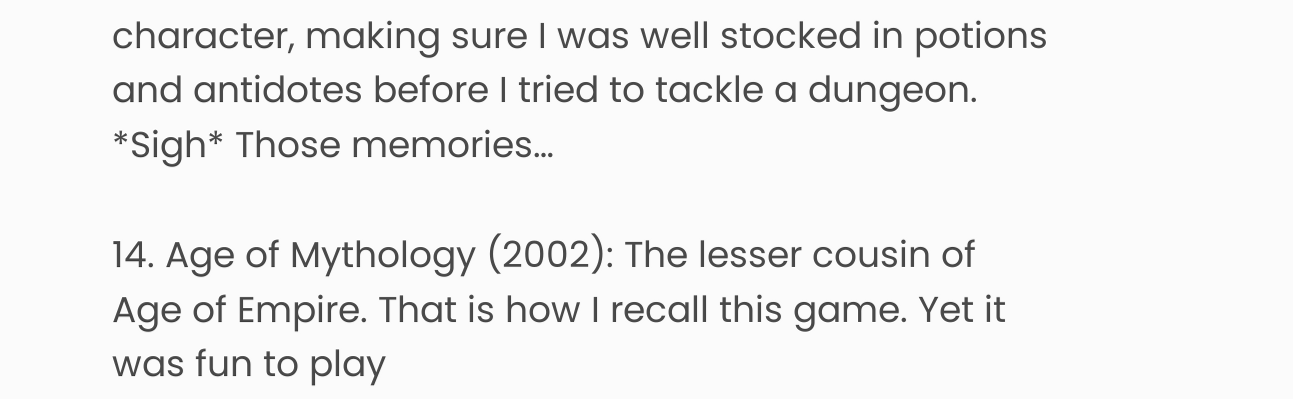character, making sure I was well stocked in potions and antidotes before I tried to tackle a dungeon. *Sigh* Those memories…

14. Age of Mythology (2002): The lesser cousin of Age of Empire. That is how I recall this game. Yet it was fun to play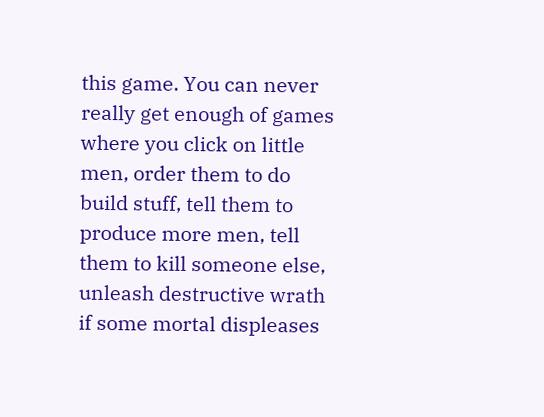this game. You can never really get enough of games where you click on little men, order them to do build stuff, tell them to produce more men, tell them to kill someone else, unleash destructive wrath if some mortal displeases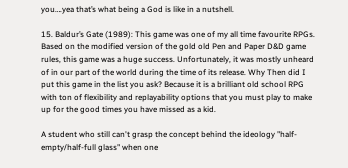you….yea that’s what being a God is like in a nutshell.

15. Baldur’s Gate (1989): This game was one of my all time favourite RPGs. Based on the modified version of the gold old Pen and Paper D&D game rules, this game was a huge success. Unfortunately, it was mostly unheard of in our part of the world during the time of its release. Why Then did I put this game in the list you ask? Because it is a brilliant old school RPG with ton of flexibility and replayability options that you must play to make up for the good times you have missed as a kid.

A student who still can't grasp the concept behind the ideology "half-empty/half-full glass" when one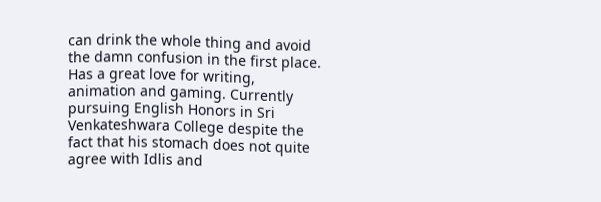can drink the whole thing and avoid the damn confusion in the first place. Has a great love for writing, animation and gaming. Currently pursuing English Honors in Sri Venkateshwara College despite the fact that his stomach does not quite agree with Idlis and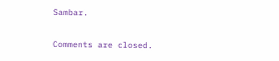Sambar.

Comments are closed.